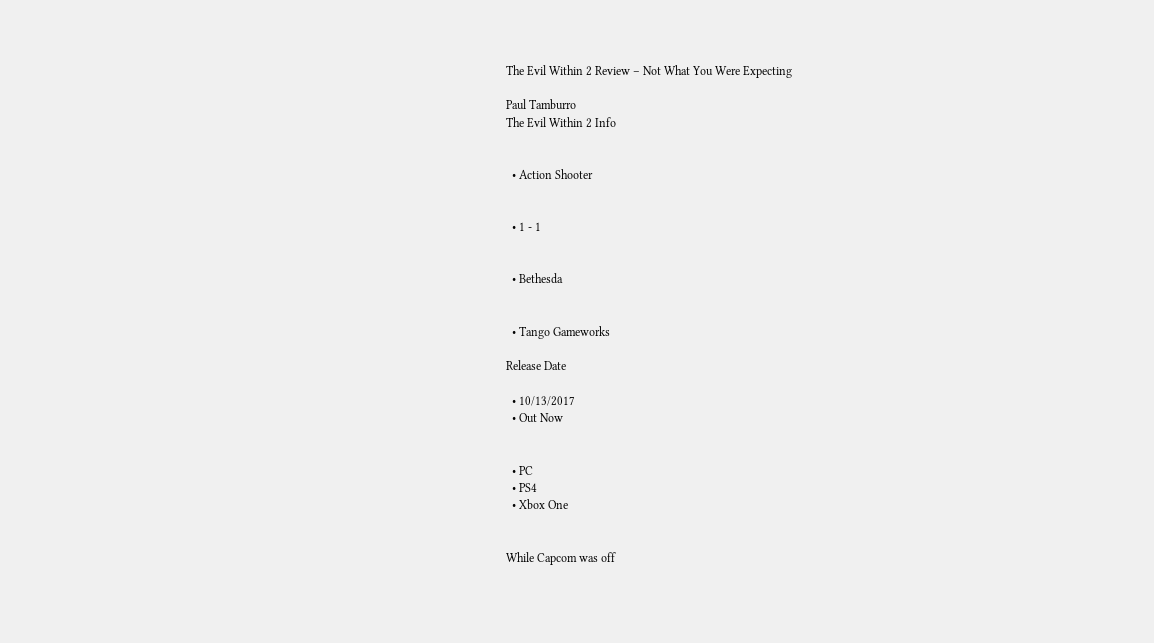The Evil Within 2 Review – Not What You Were Expecting

Paul Tamburro
The Evil Within 2 Info


  • Action Shooter


  • 1 - 1


  • Bethesda


  • Tango Gameworks

Release Date

  • 10/13/2017
  • Out Now


  • PC
  • PS4
  • Xbox One


While Capcom was off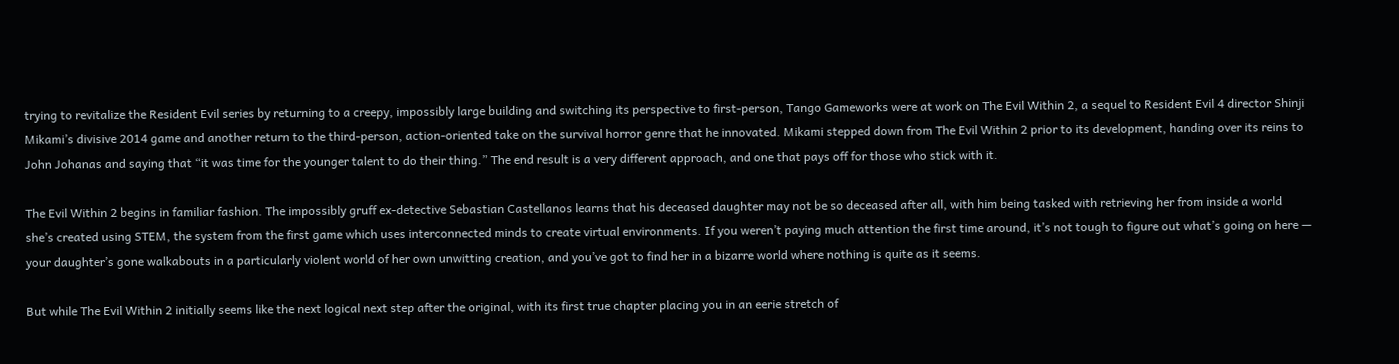trying to revitalize the Resident Evil series by returning to a creepy, impossibly large building and switching its perspective to first-person, Tango Gameworks were at work on The Evil Within 2, a sequel to Resident Evil 4 director Shinji Mikami’s divisive 2014 game and another return to the third-person, action-oriented take on the survival horror genre that he innovated. Mikami stepped down from The Evil Within 2 prior to its development, handing over its reins to John Johanas and saying that “it was time for the younger talent to do their thing.” The end result is a very different approach, and one that pays off for those who stick with it.

The Evil Within 2 begins in familiar fashion. The impossibly gruff ex-detective Sebastian Castellanos learns that his deceased daughter may not be so deceased after all, with him being tasked with retrieving her from inside a world she’s created using STEM, the system from the first game which uses interconnected minds to create virtual environments. If you weren’t paying much attention the first time around, it’s not tough to figure out what’s going on here — your daughter’s gone walkabouts in a particularly violent world of her own unwitting creation, and you’ve got to find her in a bizarre world where nothing is quite as it seems.

But while The Evil Within 2 initially seems like the next logical next step after the original, with its first true chapter placing you in an eerie stretch of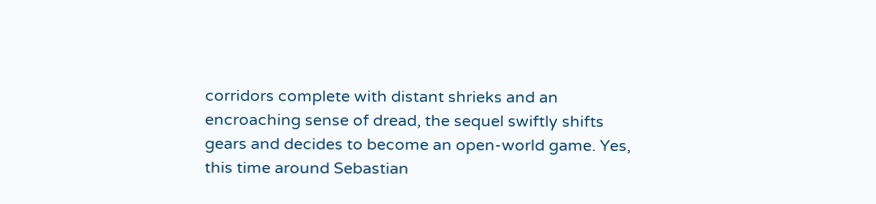corridors complete with distant shrieks and an encroaching sense of dread, the sequel swiftly shifts gears and decides to become an open-world game. Yes, this time around Sebastian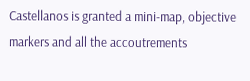Castellanos is granted a mini-map, objective markers and all the accoutrements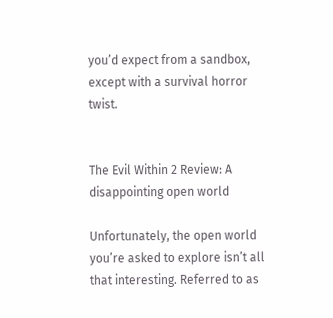you’d expect from a sandbox, except with a survival horror twist.


The Evil Within 2 Review: A disappointing open world

Unfortunately, the open world you’re asked to explore isn’t all that interesting. Referred to as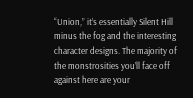“Union,” it’s essentially Silent Hill minus the fog and the interesting character designs. The majority of the monstrosities you’ll face off against here are your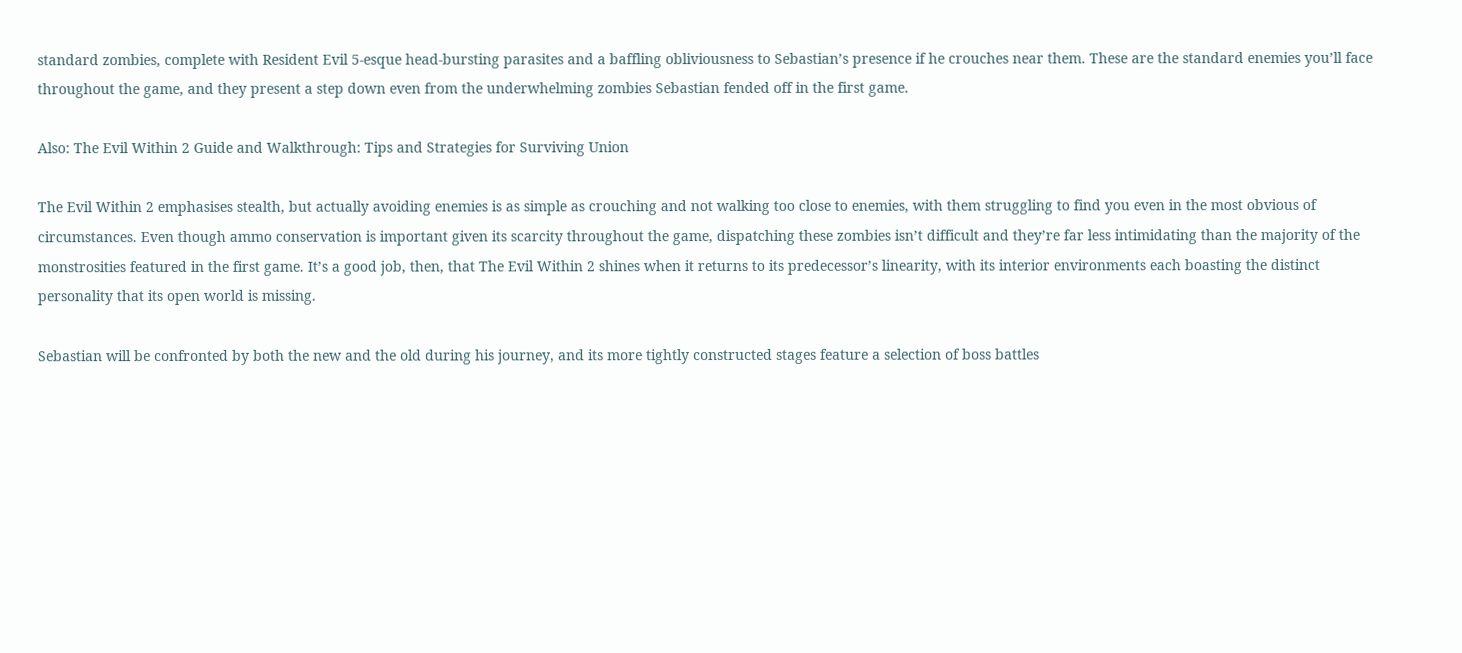standard zombies, complete with Resident Evil 5-esque head-bursting parasites and a baffling obliviousness to Sebastian’s presence if he crouches near them. These are the standard enemies you’ll face throughout the game, and they present a step down even from the underwhelming zombies Sebastian fended off in the first game.

Also: The Evil Within 2 Guide and Walkthrough: Tips and Strategies for Surviving Union

The Evil Within 2 emphasises stealth, but actually avoiding enemies is as simple as crouching and not walking too close to enemies, with them struggling to find you even in the most obvious of circumstances. Even though ammo conservation is important given its scarcity throughout the game, dispatching these zombies isn’t difficult and they’re far less intimidating than the majority of the monstrosities featured in the first game. It’s a good job, then, that The Evil Within 2 shines when it returns to its predecessor’s linearity, with its interior environments each boasting the distinct personality that its open world is missing.

Sebastian will be confronted by both the new and the old during his journey, and its more tightly constructed stages feature a selection of boss battles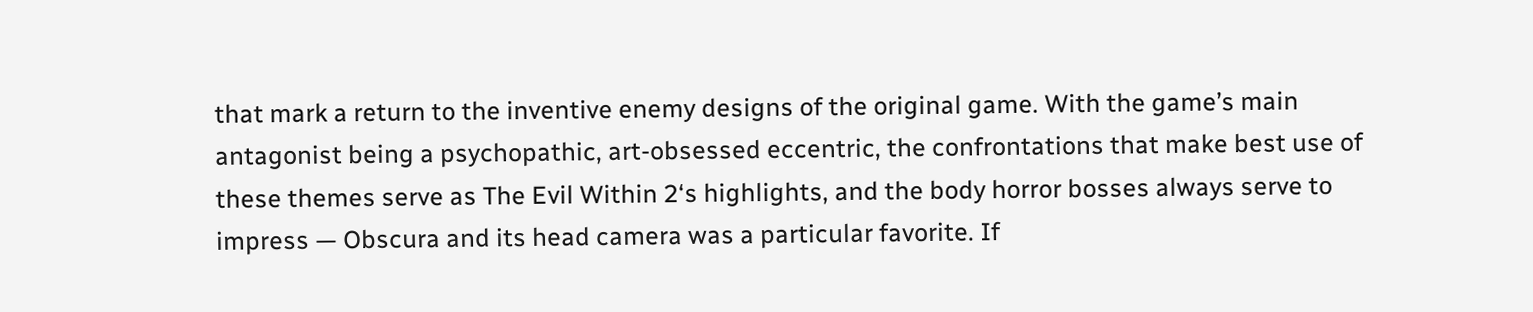that mark a return to the inventive enemy designs of the original game. With the game’s main antagonist being a psychopathic, art-obsessed eccentric, the confrontations that make best use of these themes serve as The Evil Within 2‘s highlights, and the body horror bosses always serve to impress — Obscura and its head camera was a particular favorite. If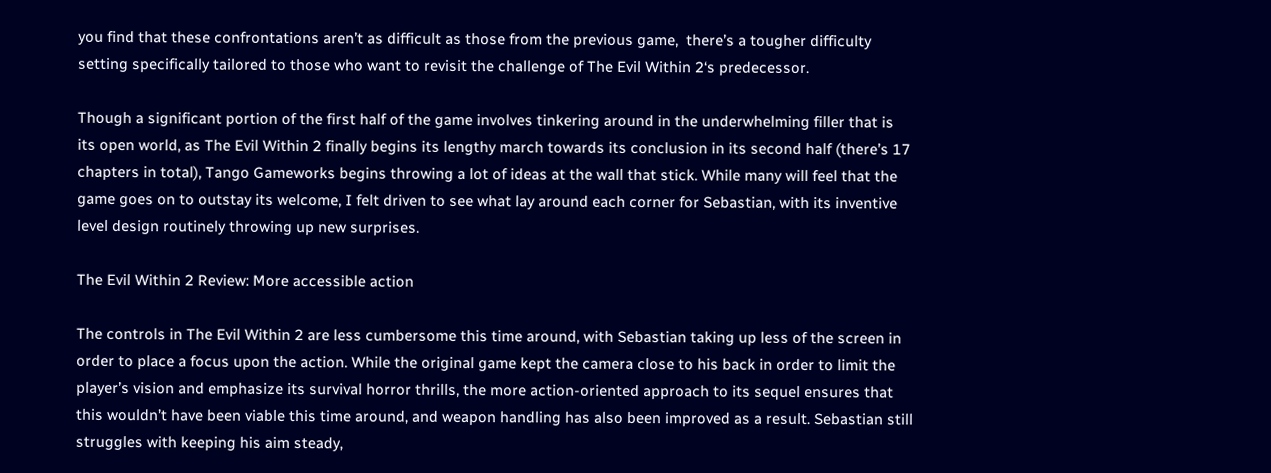you find that these confrontations aren’t as difficult as those from the previous game,  there’s a tougher difficulty setting specifically tailored to those who want to revisit the challenge of The Evil Within 2‘s predecessor.

Though a significant portion of the first half of the game involves tinkering around in the underwhelming filler that is its open world, as The Evil Within 2 finally begins its lengthy march towards its conclusion in its second half (there’s 17 chapters in total), Tango Gameworks begins throwing a lot of ideas at the wall that stick. While many will feel that the game goes on to outstay its welcome, I felt driven to see what lay around each corner for Sebastian, with its inventive level design routinely throwing up new surprises.

The Evil Within 2 Review: More accessible action

The controls in The Evil Within 2 are less cumbersome this time around, with Sebastian taking up less of the screen in order to place a focus upon the action. While the original game kept the camera close to his back in order to limit the player’s vision and emphasize its survival horror thrills, the more action-oriented approach to its sequel ensures that this wouldn’t have been viable this time around, and weapon handling has also been improved as a result. Sebastian still struggles with keeping his aim steady,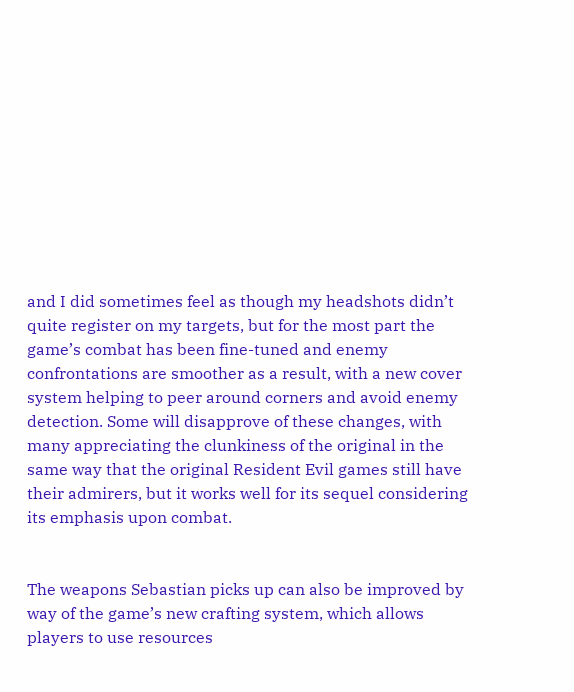and I did sometimes feel as though my headshots didn’t quite register on my targets, but for the most part the game’s combat has been fine-tuned and enemy confrontations are smoother as a result, with a new cover system helping to peer around corners and avoid enemy detection. Some will disapprove of these changes, with many appreciating the clunkiness of the original in the same way that the original Resident Evil games still have their admirers, but it works well for its sequel considering its emphasis upon combat.


The weapons Sebastian picks up can also be improved by way of the game’s new crafting system, which allows players to use resources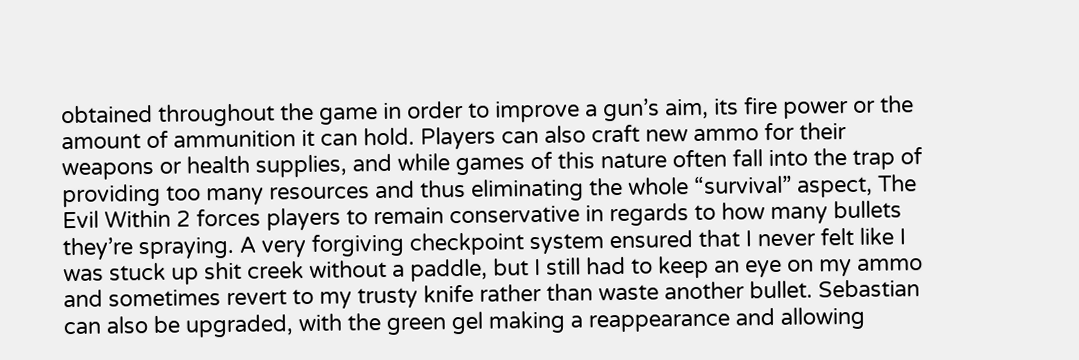obtained throughout the game in order to improve a gun’s aim, its fire power or the amount of ammunition it can hold. Players can also craft new ammo for their weapons or health supplies, and while games of this nature often fall into the trap of providing too many resources and thus eliminating the whole “survival” aspect, The Evil Within 2 forces players to remain conservative in regards to how many bullets they’re spraying. A very forgiving checkpoint system ensured that I never felt like I was stuck up shit creek without a paddle, but I still had to keep an eye on my ammo and sometimes revert to my trusty knife rather than waste another bullet. Sebastian can also be upgraded, with the green gel making a reappearance and allowing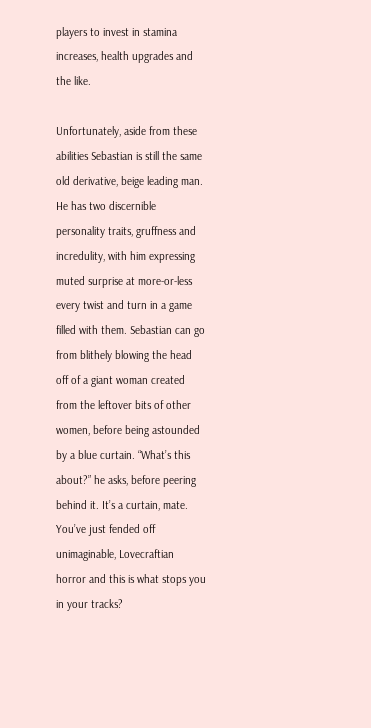players to invest in stamina increases, health upgrades and the like.

Unfortunately, aside from these abilities Sebastian is still the same old derivative, beige leading man. He has two discernible personality traits, gruffness and incredulity, with him expressing muted surprise at more-or-less every twist and turn in a game filled with them. Sebastian can go from blithely blowing the head off of a giant woman created from the leftover bits of other women, before being astounded by a blue curtain. “What’s this about?” he asks, before peering behind it. It’s a curtain, mate. You’ve just fended off unimaginable, Lovecraftian horror and this is what stops you in your tracks?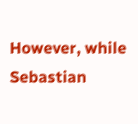However, while Sebastian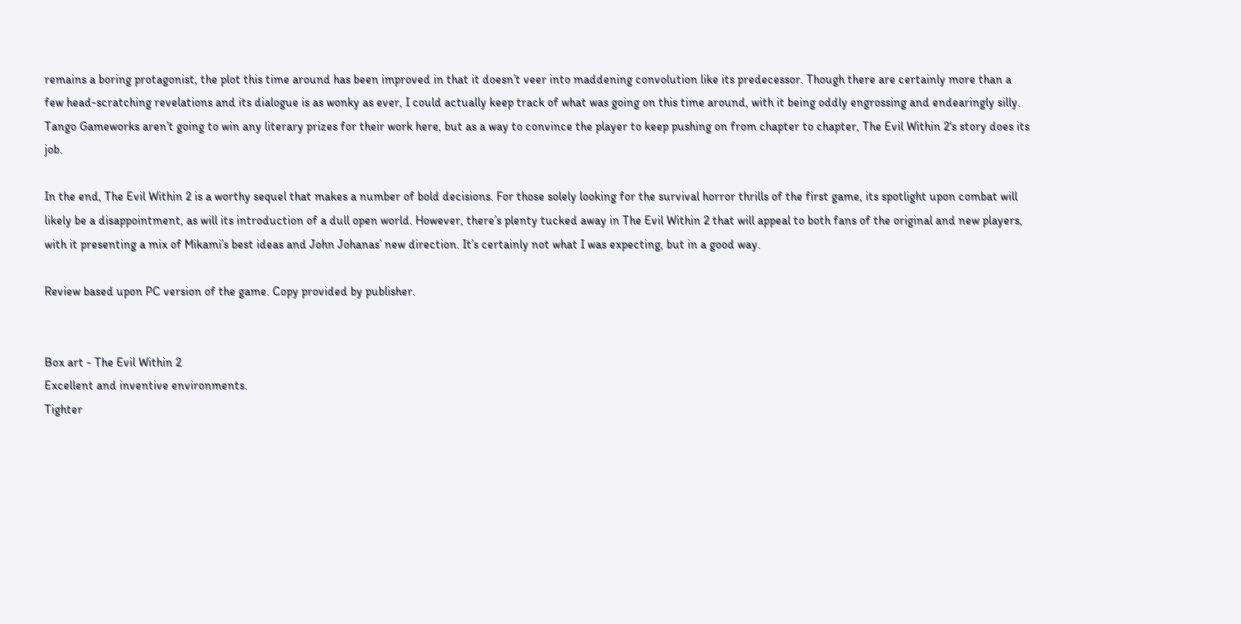remains a boring protagonist, the plot this time around has been improved in that it doesn’t veer into maddening convolution like its predecessor. Though there are certainly more than a few head-scratching revelations and its dialogue is as wonky as ever, I could actually keep track of what was going on this time around, with it being oddly engrossing and endearingly silly. Tango Gameworks aren’t going to win any literary prizes for their work here, but as a way to convince the player to keep pushing on from chapter to chapter, The Evil Within 2‘s story does its job.

In the end, The Evil Within 2 is a worthy sequel that makes a number of bold decisions. For those solely looking for the survival horror thrills of the first game, its spotlight upon combat will likely be a disappointment, as will its introduction of a dull open world. However, there’s plenty tucked away in The Evil Within 2 that will appeal to both fans of the original and new players, with it presenting a mix of Mikami’s best ideas and John Johanas’ new direction. It’s certainly not what I was expecting, but in a good way.

Review based upon PC version of the game. Copy provided by publisher.


Box art - The Evil Within 2
Excellent and inventive environments.
Tighter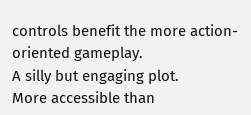controls benefit the more action-oriented gameplay.
A silly but engaging plot.
More accessible than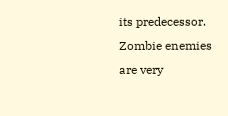its predecessor.
Zombie enemies are very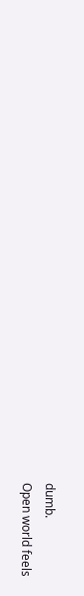dumb.
Open world feels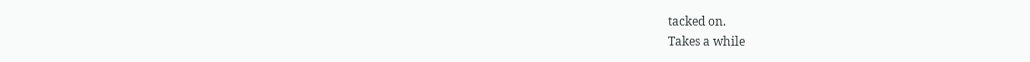tacked on.
Takes a while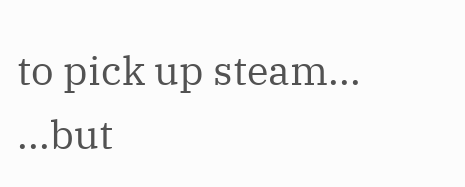to pick up steam...
...but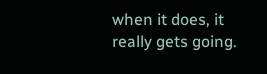when it does, it really gets going.